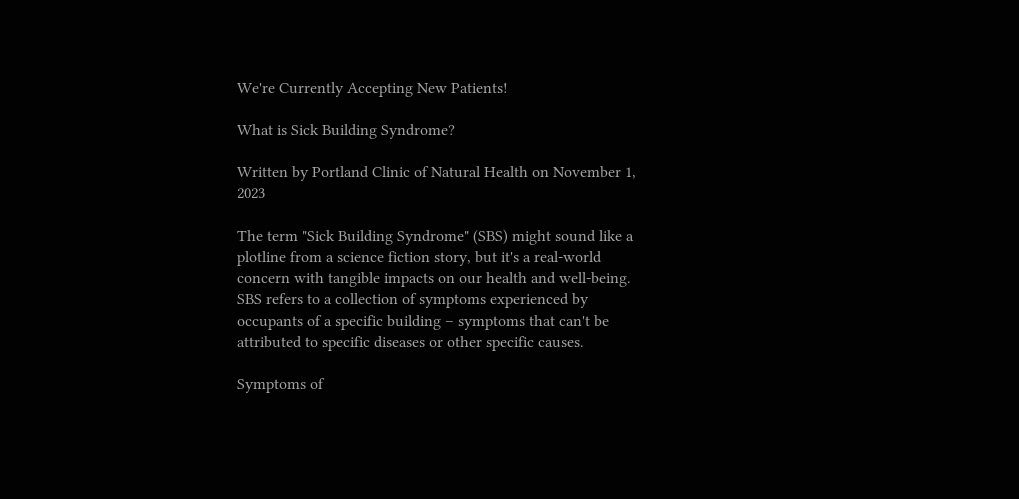We're Currently Accepting New Patients!

What is Sick Building Syndrome?

Written by Portland Clinic of Natural Health on November 1, 2023

The term "Sick Building Syndrome" (SBS) might sound like a plotline from a science fiction story, but it's a real-world concern with tangible impacts on our health and well-being. SBS refers to a collection of symptoms experienced by occupants of a specific building – symptoms that can't be attributed to specific diseases or other specific causes.

Symptoms of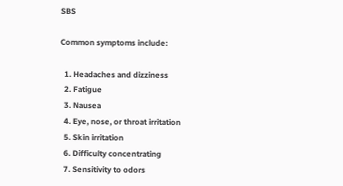SBS

Common symptoms include:

  1. Headaches and dizziness
  2. Fatigue
  3. Nausea
  4. Eye, nose, or throat irritation
  5. Skin irritation
  6. Difficulty concentrating
  7. Sensitivity to odors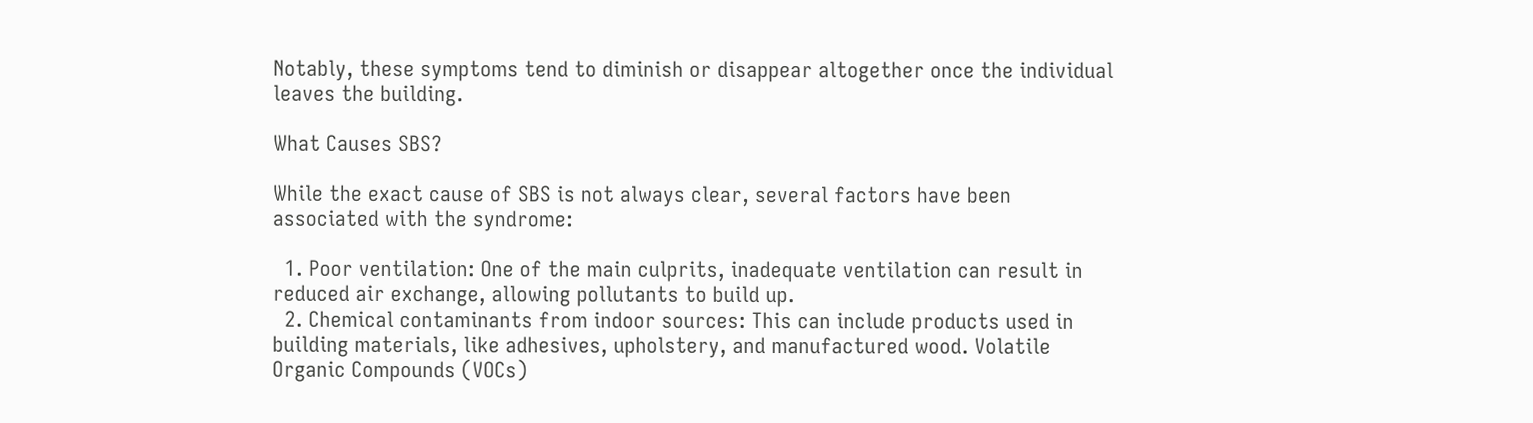Notably, these symptoms tend to diminish or disappear altogether once the individual leaves the building.

What Causes SBS?

While the exact cause of SBS is not always clear, several factors have been associated with the syndrome:

  1. Poor ventilation: One of the main culprits, inadequate ventilation can result in reduced air exchange, allowing pollutants to build up.
  2. Chemical contaminants from indoor sources: This can include products used in building materials, like adhesives, upholstery, and manufactured wood. Volatile Organic Compounds (VOCs)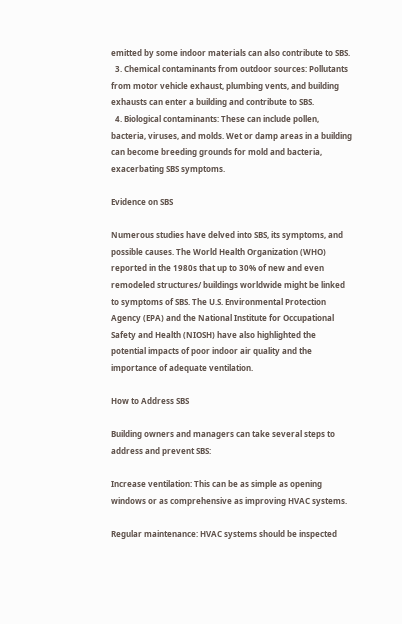emitted by some indoor materials can also contribute to SBS.
  3. Chemical contaminants from outdoor sources: Pollutants from motor vehicle exhaust, plumbing vents, and building exhausts can enter a building and contribute to SBS.
  4. Biological contaminants: These can include pollen, bacteria, viruses, and molds. Wet or damp areas in a building can become breeding grounds for mold and bacteria, exacerbating SBS symptoms.

Evidence on SBS

Numerous studies have delved into SBS, its symptoms, and possible causes. The World Health Organization (WHO) reported in the 1980s that up to 30% of new and even remodeled structures/ buildings worldwide might be linked to symptoms of SBS. The U.S. Environmental Protection Agency (EPA) and the National Institute for Occupational Safety and Health (NIOSH) have also highlighted the potential impacts of poor indoor air quality and the importance of adequate ventilation.

How to Address SBS

Building owners and managers can take several steps to address and prevent SBS:

Increase ventilation: This can be as simple as opening windows or as comprehensive as improving HVAC systems.

Regular maintenance: HVAC systems should be inspected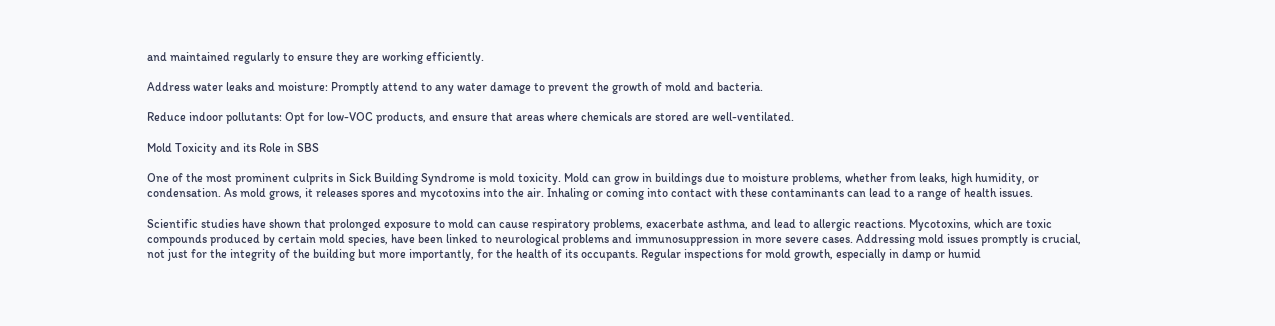and maintained regularly to ensure they are working efficiently.

Address water leaks and moisture: Promptly attend to any water damage to prevent the growth of mold and bacteria.

Reduce indoor pollutants: Opt for low-VOC products, and ensure that areas where chemicals are stored are well-ventilated.

Mold Toxicity and its Role in SBS

One of the most prominent culprits in Sick Building Syndrome is mold toxicity. Mold can grow in buildings due to moisture problems, whether from leaks, high humidity, or condensation. As mold grows, it releases spores and mycotoxins into the air. Inhaling or coming into contact with these contaminants can lead to a range of health issues.

Scientific studies have shown that prolonged exposure to mold can cause respiratory problems, exacerbate asthma, and lead to allergic reactions. Mycotoxins, which are toxic compounds produced by certain mold species, have been linked to neurological problems and immunosuppression in more severe cases. Addressing mold issues promptly is crucial, not just for the integrity of the building but more importantly, for the health of its occupants. Regular inspections for mold growth, especially in damp or humid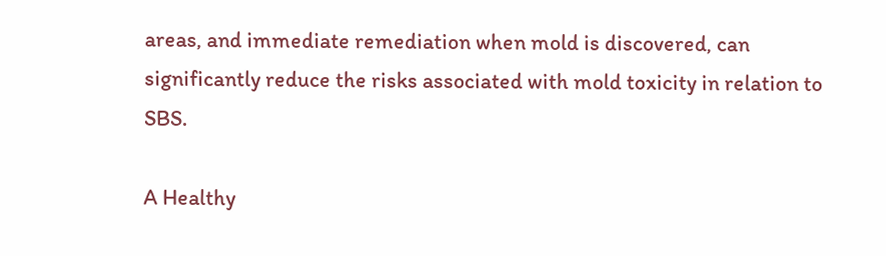areas, and immediate remediation when mold is discovered, can significantly reduce the risks associated with mold toxicity in relation to SBS.

A Healthy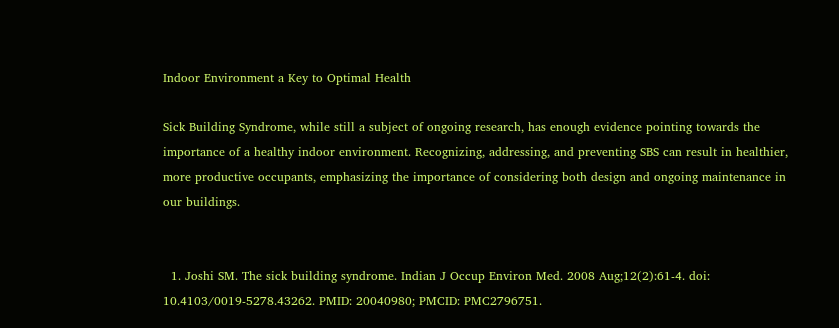Indoor Environment a Key to Optimal Health

Sick Building Syndrome, while still a subject of ongoing research, has enough evidence pointing towards the importance of a healthy indoor environment. Recognizing, addressing, and preventing SBS can result in healthier, more productive occupants, emphasizing the importance of considering both design and ongoing maintenance in our buildings.


  1. Joshi SM. The sick building syndrome. Indian J Occup Environ Med. 2008 Aug;12(2):61-4. doi: 10.4103/0019-5278.43262. PMID: 20040980; PMCID: PMC2796751.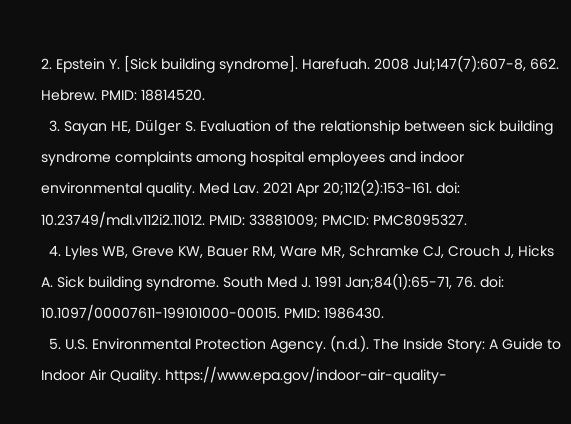2. Epstein Y. [Sick building syndrome]. Harefuah. 2008 Jul;147(7):607-8, 662. Hebrew. PMID: 18814520.
  3. Sayan HE, Dülger S. Evaluation of the relationship between sick building syndrome complaints among hospital employees and indoor environmental quality. Med Lav. 2021 Apr 20;112(2):153-161. doi: 10.23749/mdl.v112i2.11012. PMID: 33881009; PMCID: PMC8095327.
  4. Lyles WB, Greve KW, Bauer RM, Ware MR, Schramke CJ, Crouch J, Hicks A. Sick building syndrome. South Med J. 1991 Jan;84(1):65-71, 76. doi: 10.1097/00007611-199101000-00015. PMID: 1986430.
  5. U.S. Environmental Protection Agency. (n.d.). The Inside Story: A Guide to Indoor Air Quality. https://www.epa.gov/indoor-air-quality-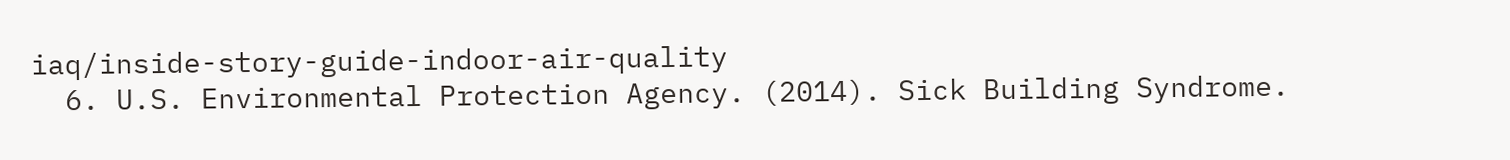iaq/inside-story-guide-indoor-air-quality
  6. U.S. Environmental Protection Agency. (2014). Sick Building Syndrome.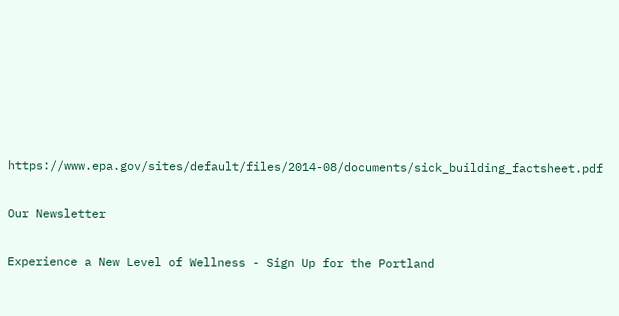https://www.epa.gov/sites/default/files/2014-08/documents/sick_building_factsheet.pdf

Our Newsletter

Experience a New Level of Wellness - Sign Up for the Portland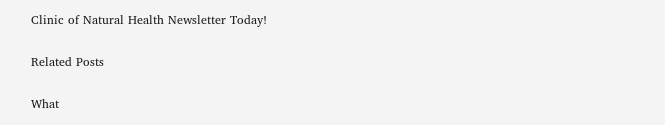Clinic of Natural Health Newsletter Today!

Related Posts

What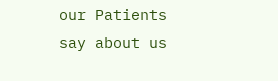our Patients say about us